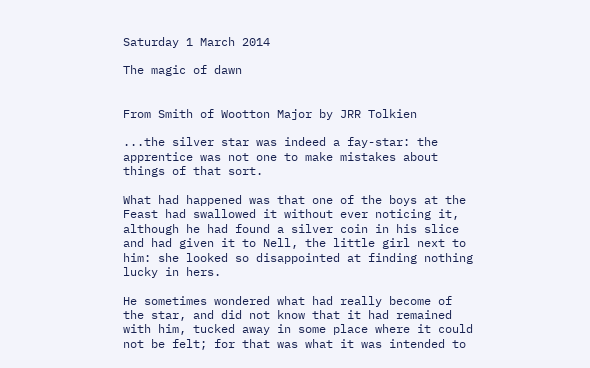Saturday 1 March 2014

The magic of dawn


From Smith of Wootton Major by JRR Tolkien

...the silver star was indeed a fay-star: the apprentice was not one to make mistakes about things of that sort.

What had happened was that one of the boys at the Feast had swallowed it without ever noticing it, although he had found a silver coin in his slice and had given it to Nell, the little girl next to him: she looked so disappointed at finding nothing lucky in hers.

He sometimes wondered what had really become of the star, and did not know that it had remained with him, tucked away in some place where it could not be felt; for that was what it was intended to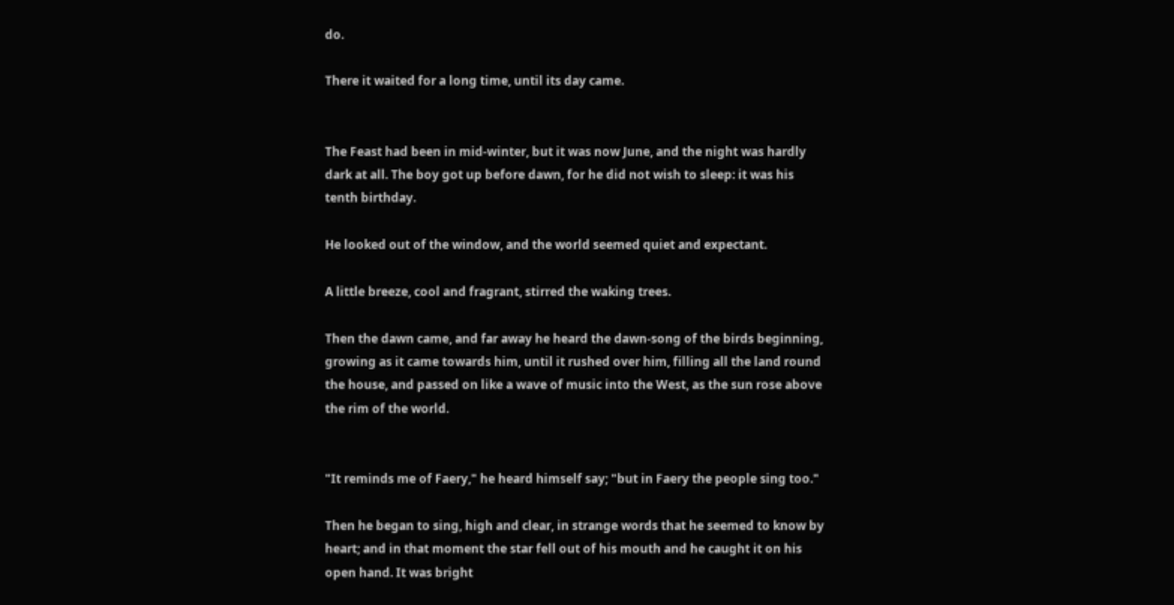do.

There it waited for a long time, until its day came.


The Feast had been in mid-winter, but it was now June, and the night was hardly dark at all. The boy got up before dawn, for he did not wish to sleep: it was his tenth birthday.

He looked out of the window, and the world seemed quiet and expectant.

A little breeze, cool and fragrant, stirred the waking trees.

Then the dawn came, and far away he heard the dawn-song of the birds beginning, growing as it came towards him, until it rushed over him, filling all the land round the house, and passed on like a wave of music into the West, as the sun rose above the rim of the world.


"It reminds me of Faery," he heard himself say; "but in Faery the people sing too."

Then he began to sing, high and clear, in strange words that he seemed to know by heart; and in that moment the star fell out of his mouth and he caught it on his open hand. It was bright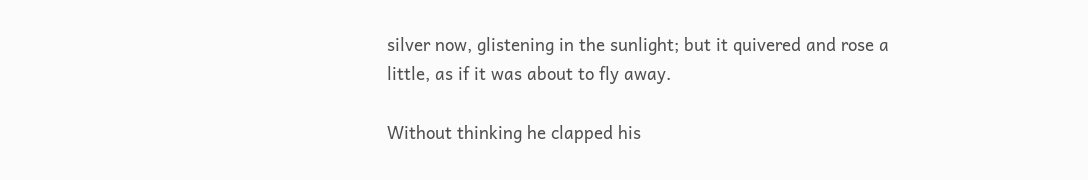silver now, glistening in the sunlight; but it quivered and rose a little, as if it was about to fly away.

Without thinking he clapped his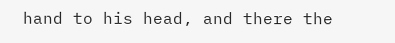hand to his head, and there the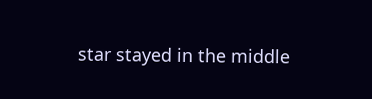star stayed in the middle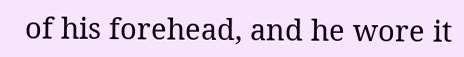of his forehead, and he wore it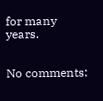for many years.


No comments: